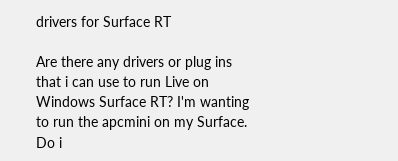drivers for Surface RT

Are there any drivers or plug ins that i can use to run Live on Windows Surface RT? I'm wanting to run the apcmini on my Surface. Do i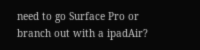need to go Surface Pro or branch out with a ipadAir?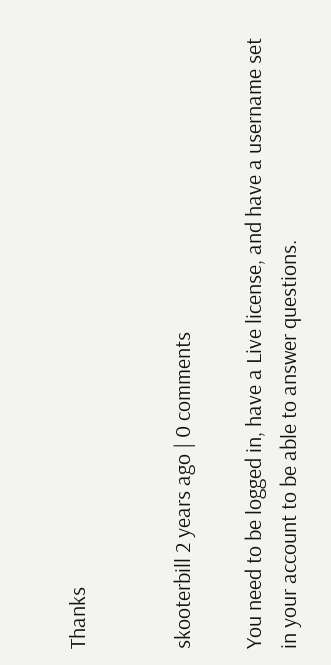Thanks


skooterbill 2 years ago | 0 comments

You need to be logged in, have a Live license, and have a username set in your account to be able to answer questions.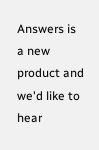Answers is a new product and we'd like to hear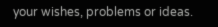your wishes, problems or ideas.